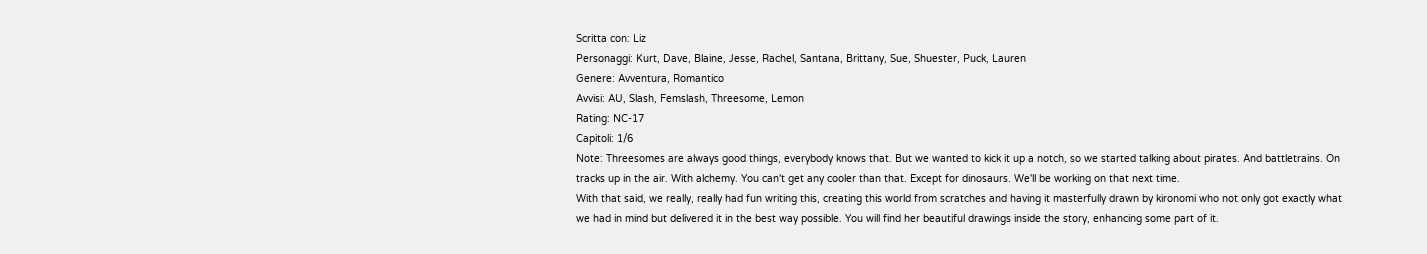Scritta con: Liz
Personaggi: Kurt, Dave, Blaine, Jesse, Rachel, Santana, Brittany, Sue, Shuester, Puck, Lauren
Genere: Avventura, Romantico
Avvisi: AU, Slash, Femslash, Threesome, Lemon
Rating: NC-17
Capitoli: 1/6
Note: Threesomes are always good things, everybody knows that. But we wanted to kick it up a notch, so we started talking about pirates. And battletrains. On tracks up in the air. With alchemy. You can't get any cooler than that. Except for dinosaurs. We'll be working on that next time.
With that said, we really, really had fun writing this, creating this world from scratches and having it masterfully drawn by kironomi who not only got exactly what we had in mind but delivered it in the best way possible. You will find her beautiful drawings inside the story, enhancing some part of it.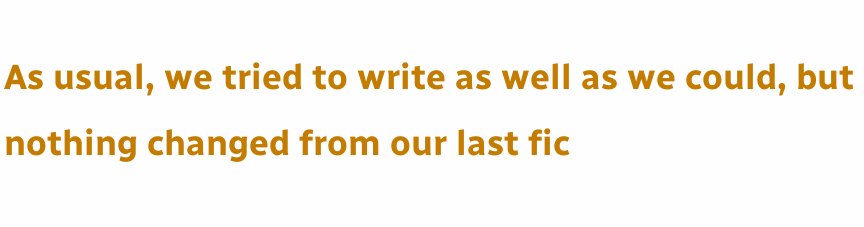As usual, we tried to write as well as we could, but nothing changed from our last fic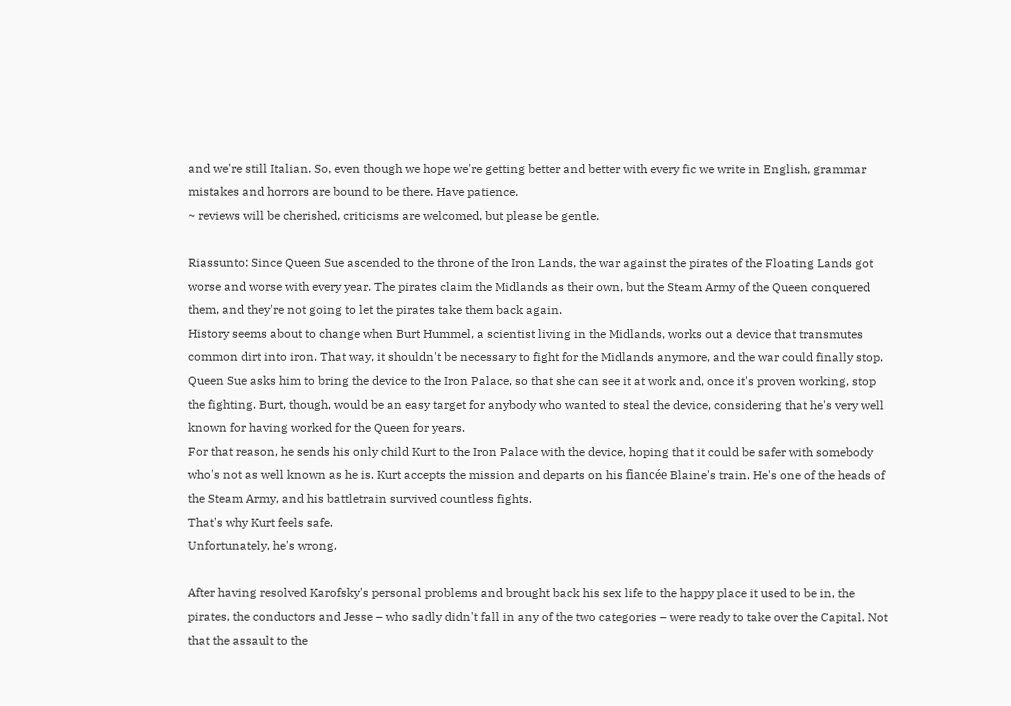and we're still Italian. So, even though we hope we're getting better and better with every fic we write in English, grammar mistakes and horrors are bound to be there. Have patience.
~ reviews will be cherished, criticisms are welcomed, but please be gentle.

Riassunto: Since Queen Sue ascended to the throne of the Iron Lands, the war against the pirates of the Floating Lands got worse and worse with every year. The pirates claim the Midlands as their own, but the Steam Army of the Queen conquered them, and they're not going to let the pirates take them back again.
History seems about to change when Burt Hummel, a scientist living in the Midlands, works out a device that transmutes common dirt into iron. That way, it shouldn't be necessary to fight for the Midlands anymore, and the war could finally stop. Queen Sue asks him to bring the device to the Iron Palace, so that she can see it at work and, once it's proven working, stop the fighting. Burt, though, would be an easy target for anybody who wanted to steal the device, considering that he's very well known for having worked for the Queen for years.
For that reason, he sends his only child Kurt to the Iron Palace with the device, hoping that it could be safer with somebody who's not as well known as he is. Kurt accepts the mission and departs on his fiancée Blaine's train. He's one of the heads of the Steam Army, and his battletrain survived countless fights.
That's why Kurt feels safe.
Unfortunately, he's wrong.

After having resolved Karofsky's personal problems and brought back his sex life to the happy place it used to be in, the pirates, the conductors and Jesse – who sadly didn't fall in any of the two categories – were ready to take over the Capital. Not that the assault to the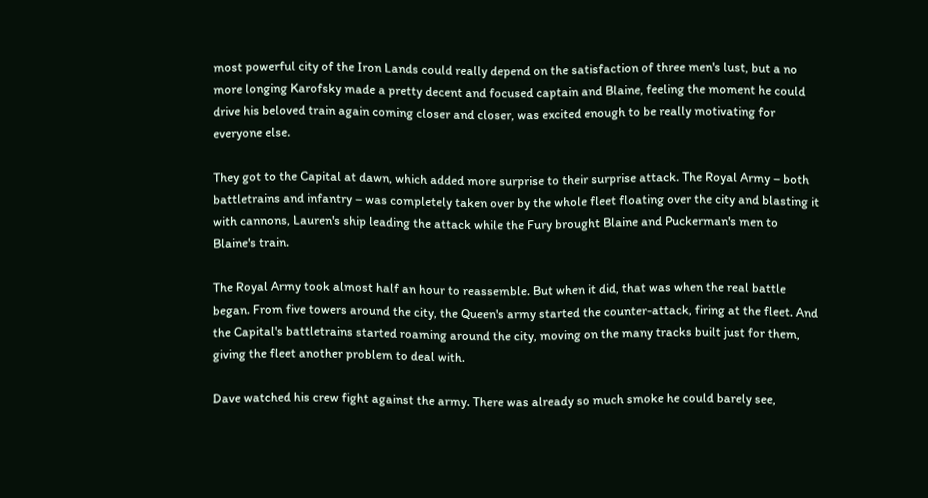most powerful city of the Iron Lands could really depend on the satisfaction of three men's lust, but a no more longing Karofsky made a pretty decent and focused captain and Blaine, feeling the moment he could drive his beloved train again coming closer and closer, was excited enough to be really motivating for everyone else.

They got to the Capital at dawn, which added more surprise to their surprise attack. The Royal Army – both battletrains and infantry – was completely taken over by the whole fleet floating over the city and blasting it with cannons, Lauren's ship leading the attack while the Fury brought Blaine and Puckerman's men to Blaine's train.

The Royal Army took almost half an hour to reassemble. But when it did, that was when the real battle began. From five towers around the city, the Queen's army started the counter-attack, firing at the fleet. And the Capital's battletrains started roaming around the city, moving on the many tracks built just for them, giving the fleet another problem to deal with.

Dave watched his crew fight against the army. There was already so much smoke he could barely see,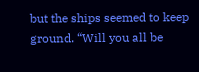but the ships seemed to keep ground. “Will you all be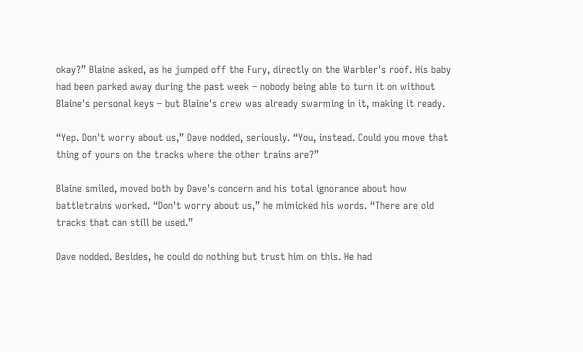okay?” Blaine asked, as he jumped off the Fury, directly on the Warbler's roof. His baby had been parked away during the past week – nobody being able to turn it on without Blaine's personal keys – but Blaine's crew was already swarming in it, making it ready.

“Yep. Don't worry about us,” Dave nodded, seriously. “You, instead. Could you move that thing of yours on the tracks where the other trains are?”

Blaine smiled, moved both by Dave's concern and his total ignorance about how battletrains worked. “Don't worry about us,” he mimicked his words. “There are old tracks that can still be used.”

Dave nodded. Besides, he could do nothing but trust him on this. He had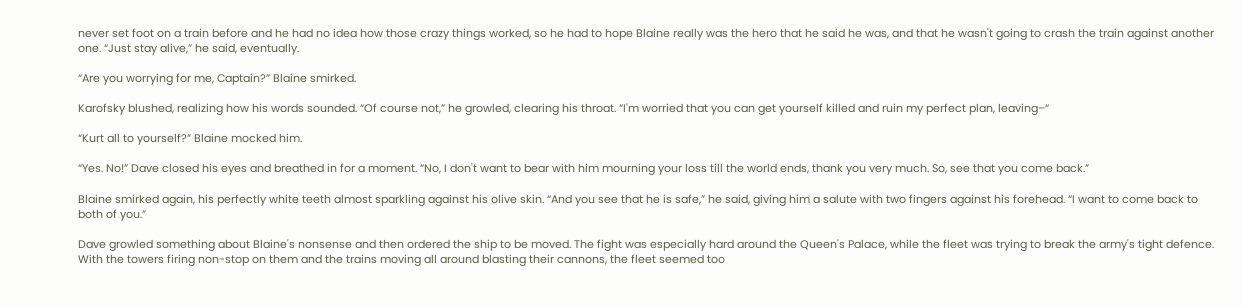never set foot on a train before and he had no idea how those crazy things worked, so he had to hope Blaine really was the hero that he said he was, and that he wasn't going to crash the train against another one. “Just stay alive,” he said, eventually.

“Are you worrying for me, Captain?” Blaine smirked.

Karofsky blushed, realizing how his words sounded. “Of course not,” he growled, clearing his throat. “I'm worried that you can get yourself killed and ruin my perfect plan, leaving–“

“Kurt all to yourself?” Blaine mocked him.

“Yes. No!” Dave closed his eyes and breathed in for a moment. “No, I don't want to bear with him mourning your loss till the world ends, thank you very much. So, see that you come back.”

Blaine smirked again, his perfectly white teeth almost sparkling against his olive skin. “And you see that he is safe,” he said, giving him a salute with two fingers against his forehead. “I want to come back to both of you.”

Dave growled something about Blaine's nonsense and then ordered the ship to be moved. The fight was especially hard around the Queen's Palace, while the fleet was trying to break the army's tight defence. With the towers firing non-stop on them and the trains moving all around blasting their cannons, the fleet seemed too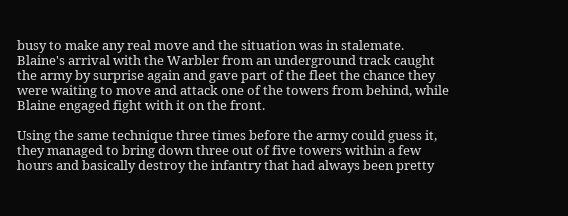busy to make any real move and the situation was in stalemate. Blaine's arrival with the Warbler from an underground track caught the army by surprise again and gave part of the fleet the chance they were waiting to move and attack one of the towers from behind, while Blaine engaged fight with it on the front.

Using the same technique three times before the army could guess it, they managed to bring down three out of five towers within a few hours and basically destroy the infantry that had always been pretty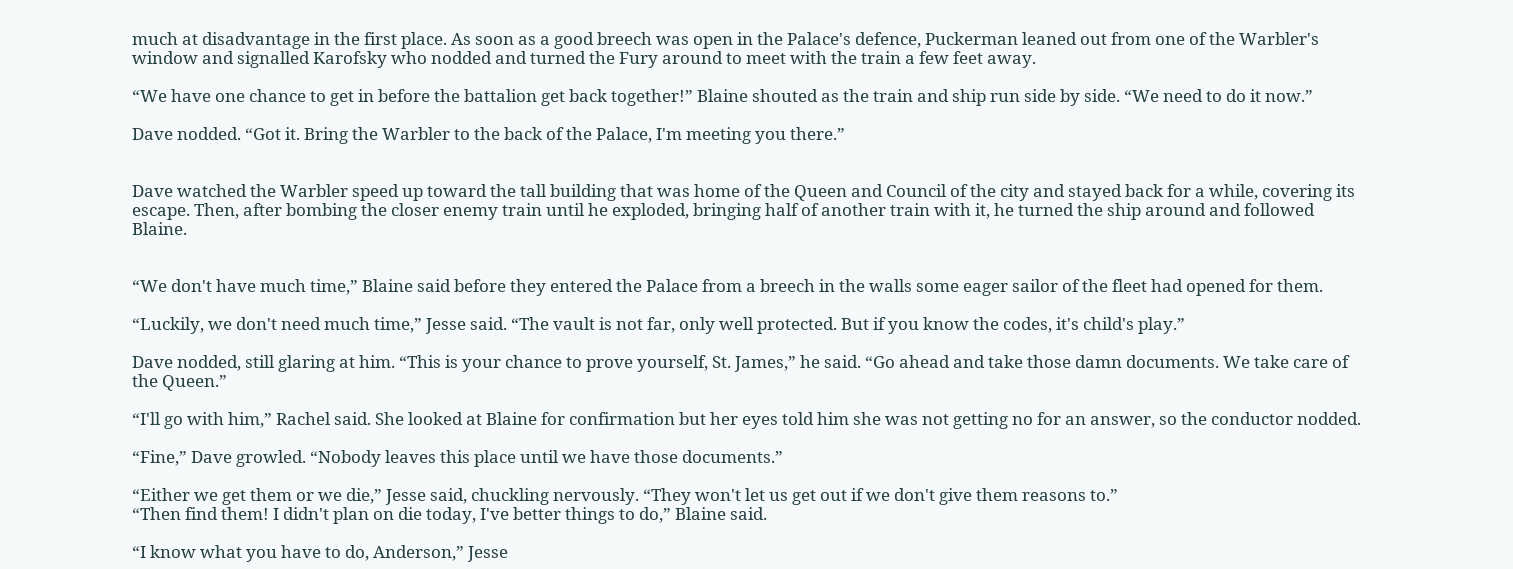much at disadvantage in the first place. As soon as a good breech was open in the Palace's defence, Puckerman leaned out from one of the Warbler's window and signalled Karofsky who nodded and turned the Fury around to meet with the train a few feet away.

“We have one chance to get in before the battalion get back together!” Blaine shouted as the train and ship run side by side. “We need to do it now.”

Dave nodded. “Got it. Bring the Warbler to the back of the Palace, I'm meeting you there.”


Dave watched the Warbler speed up toward the tall building that was home of the Queen and Council of the city and stayed back for a while, covering its escape. Then, after bombing the closer enemy train until he exploded, bringing half of another train with it, he turned the ship around and followed Blaine.


“We don't have much time,” Blaine said before they entered the Palace from a breech in the walls some eager sailor of the fleet had opened for them.

“Luckily, we don't need much time,” Jesse said. “The vault is not far, only well protected. But if you know the codes, it's child's play.”

Dave nodded, still glaring at him. “This is your chance to prove yourself, St. James,” he said. “Go ahead and take those damn documents. We take care of the Queen.”

“I'll go with him,” Rachel said. She looked at Blaine for confirmation but her eyes told him she was not getting no for an answer, so the conductor nodded.

“Fine,” Dave growled. “Nobody leaves this place until we have those documents.”

“Either we get them or we die,” Jesse said, chuckling nervously. “They won't let us get out if we don't give them reasons to.”
“Then find them! I didn't plan on die today, I've better things to do,” Blaine said.

“I know what you have to do, Anderson,” Jesse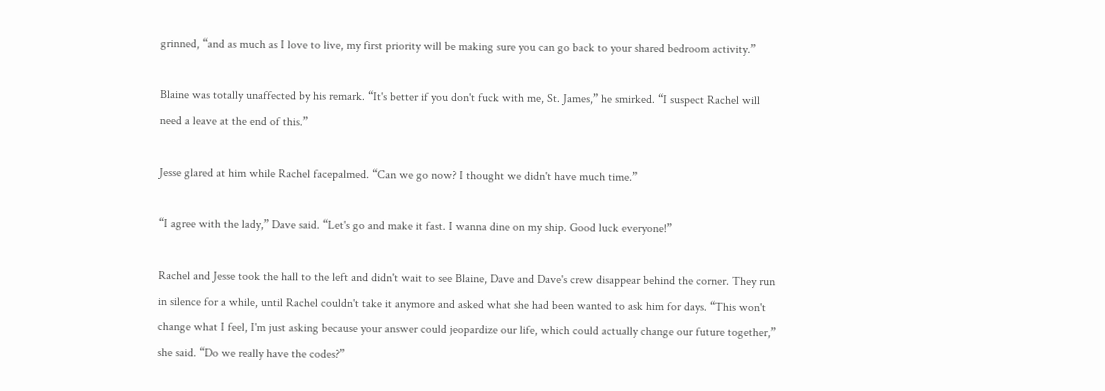grinned, “and as much as I love to live, my first priority will be making sure you can go back to your shared bedroom activity.”

Blaine was totally unaffected by his remark. “It's better if you don't fuck with me, St. James,” he smirked. “I suspect Rachel will need a leave at the end of this.”

Jesse glared at him while Rachel facepalmed. “Can we go now? I thought we didn't have much time.”

“I agree with the lady,” Dave said. “Let's go and make it fast. I wanna dine on my ship. Good luck everyone!”

Rachel and Jesse took the hall to the left and didn't wait to see Blaine, Dave and Dave's crew disappear behind the corner. They run in silence for a while, until Rachel couldn't take it anymore and asked what she had been wanted to ask him for days. “This won't change what I feel, I'm just asking because your answer could jeopardize our life, which could actually change our future together,” she said. “Do we really have the codes?”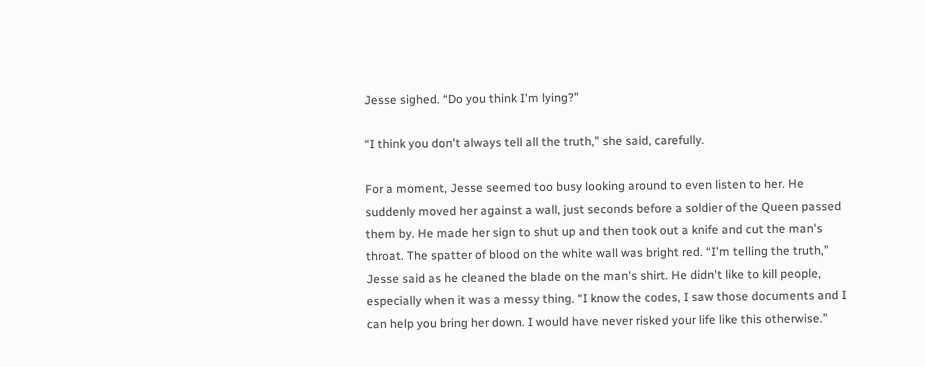Jesse sighed. “Do you think I'm lying?”

“I think you don't always tell all the truth,” she said, carefully.

For a moment, Jesse seemed too busy looking around to even listen to her. He suddenly moved her against a wall, just seconds before a soldier of the Queen passed them by. He made her sign to shut up and then took out a knife and cut the man's throat. The spatter of blood on the white wall was bright red. “I'm telling the truth,” Jesse said as he cleaned the blade on the man's shirt. He didn't like to kill people, especially when it was a messy thing. “I know the codes, I saw those documents and I can help you bring her down. I would have never risked your life like this otherwise.”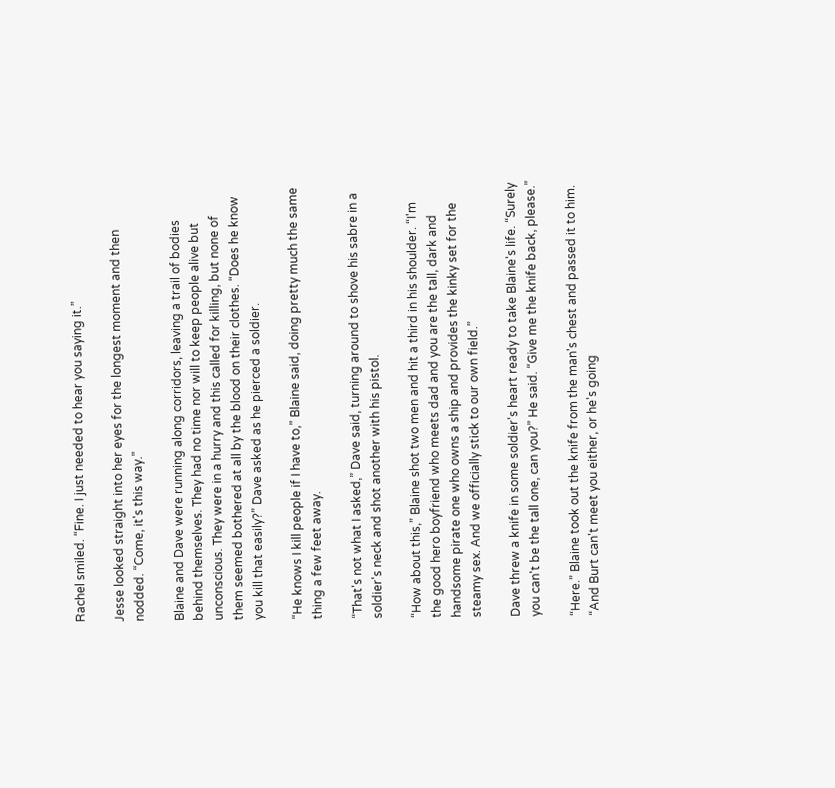Rachel smiled. “Fine. I just needed to hear you saying it.”

Jesse looked straight into her eyes for the longest moment and then nodded. “Come, it's this way.”

Blaine and Dave were running along corridors, leaving a trail of bodies behind themselves. They had no time nor will to keep people alive but unconscious. They were in a hurry and this called for killing, but none of them seemed bothered at all by the blood on their clothes. “Does he know you kill that easily?” Dave asked as he pierced a soldier.

“He knows I kill people if I have to,” Blaine said, doing pretty much the same thing a few feet away.

“That's not what I asked,” Dave said, turning around to shove his sabre in a soldier's neck and shot another with his pistol.

“How about this,” Blaine shot two men and hit a third in his shoulder. “I'm the good hero boyfriend who meets dad and you are the tall, dark and handsome pirate one who owns a ship and provides the kinky set for the steamy sex. And we officially stick to our own field.”

Dave threw a knife in some soldier's heart ready to take Blaine's life. “Surely you can't be the tall one, can you?” He said. “Give me the knife back, please.”

“Here.” Blaine took out the knife from the man's chest and passed it to him. “And Burt can't meet you either, or he's going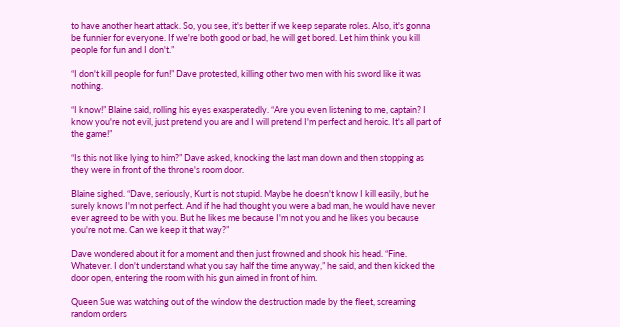to have another heart attack. So, you see, it's better if we keep separate roles. Also, it's gonna be funnier for everyone. If we're both good or bad, he will get bored. Let him think you kill people for fun and I don't.”

“I don't kill people for fun!” Dave protested, killing other two men with his sword like it was nothing.

“I know!” Blaine said, rolling his eyes exasperatedly. “Are you even listening to me, captain? I know you're not evil, just pretend you are and I will pretend I'm perfect and heroic. It's all part of the game!”

“Is this not like lying to him?” Dave asked, knocking the last man down and then stopping as they were in front of the throne's room door.

Blaine sighed. “Dave, seriously, Kurt is not stupid. Maybe he doesn't know I kill easily, but he surely knows I'm not perfect. And if he had thought you were a bad man, he would have never ever agreed to be with you. But he likes me because I'm not you and he likes you because you're not me. Can we keep it that way?”

Dave wondered about it for a moment and then just frowned and shook his head. “Fine. Whatever. I don't understand what you say half the time anyway,” he said, and then kicked the door open, entering the room with his gun aimed in front of him.

Queen Sue was watching out of the window the destruction made by the fleet, screaming random orders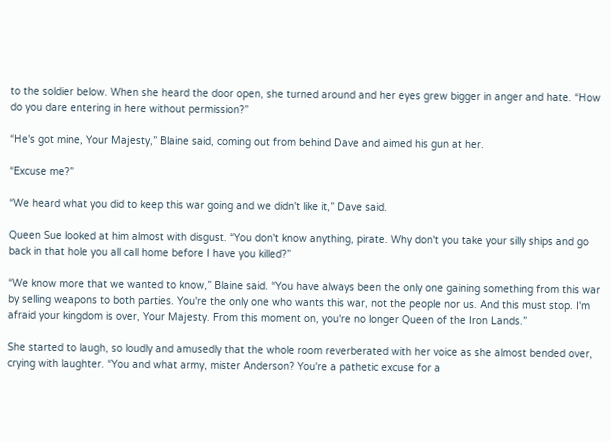to the soldier below. When she heard the door open, she turned around and her eyes grew bigger in anger and hate. “How do you dare entering in here without permission?”

“He's got mine, Your Majesty,” Blaine said, coming out from behind Dave and aimed his gun at her.

“Excuse me?”

“We heard what you did to keep this war going and we didn't like it,” Dave said.

Queen Sue looked at him almost with disgust. “You don't know anything, pirate. Why don't you take your silly ships and go back in that hole you all call home before I have you killed?”

“We know more that we wanted to know,” Blaine said. “You have always been the only one gaining something from this war by selling weapons to both parties. You're the only one who wants this war, not the people nor us. And this must stop. I'm afraid your kingdom is over, Your Majesty. From this moment on, you're no longer Queen of the Iron Lands.”

She started to laugh, so loudly and amusedly that the whole room reverberated with her voice as she almost bended over, crying with laughter. “You and what army, mister Anderson? You're a pathetic excuse for a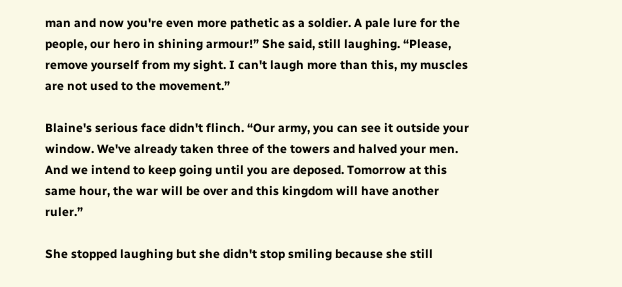man and now you're even more pathetic as a soldier. A pale lure for the people, our hero in shining armour!” She said, still laughing. “Please, remove yourself from my sight. I can't laugh more than this, my muscles are not used to the movement.”

Blaine's serious face didn't flinch. “Our army, you can see it outside your window. We've already taken three of the towers and halved your men. And we intend to keep going until you are deposed. Tomorrow at this same hour, the war will be over and this kingdom will have another ruler.”

She stopped laughing but she didn't stop smiling because she still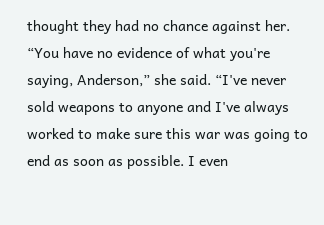thought they had no chance against her. “You have no evidence of what you're saying, Anderson,” she said. “I've never sold weapons to anyone and I've always worked to make sure this war was going to end as soon as possible. I even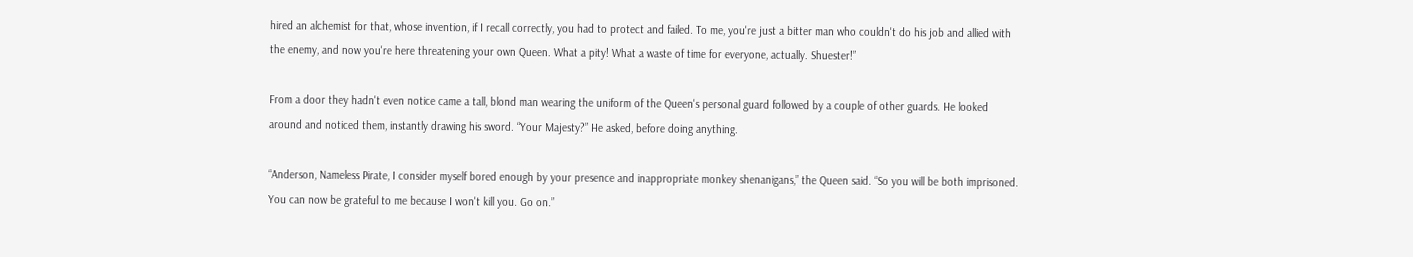hired an alchemist for that, whose invention, if I recall correctly, you had to protect and failed. To me, you're just a bitter man who couldn't do his job and allied with the enemy, and now you're here threatening your own Queen. What a pity! What a waste of time for everyone, actually. Shuester!”

From a door they hadn't even notice came a tall, blond man wearing the uniform of the Queen's personal guard followed by a couple of other guards. He looked around and noticed them, instantly drawing his sword. “Your Majesty?” He asked, before doing anything.

“Anderson, Nameless Pirate, I consider myself bored enough by your presence and inappropriate monkey shenanigans,” the Queen said. “So you will be both imprisoned. You can now be grateful to me because I won't kill you. Go on.”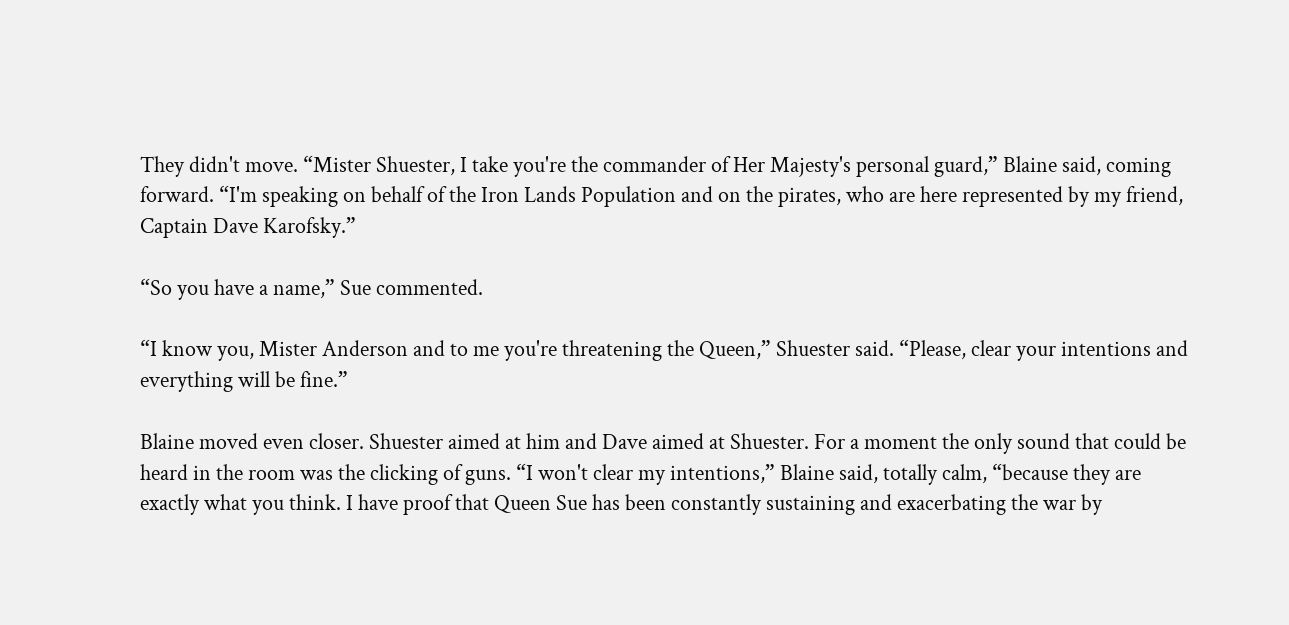They didn't move. “Mister Shuester, I take you're the commander of Her Majesty's personal guard,” Blaine said, coming forward. “I'm speaking on behalf of the Iron Lands Population and on the pirates, who are here represented by my friend, Captain Dave Karofsky.”

“So you have a name,” Sue commented.

“I know you, Mister Anderson and to me you're threatening the Queen,” Shuester said. “Please, clear your intentions and everything will be fine.”

Blaine moved even closer. Shuester aimed at him and Dave aimed at Shuester. For a moment the only sound that could be heard in the room was the clicking of guns. “I won't clear my intentions,” Blaine said, totally calm, “because they are exactly what you think. I have proof that Queen Sue has been constantly sustaining and exacerbating the war by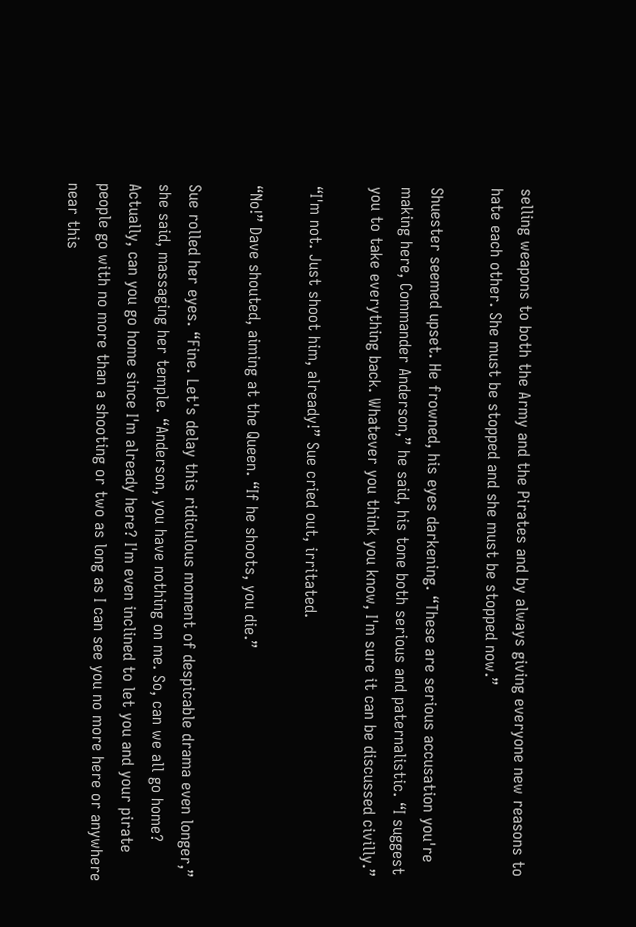selling weapons to both the Army and the Pirates and by always giving everyone new reasons to hate each other. She must be stopped and she must be stopped now.”

Shuester seemed upset. He frowned, his eyes darkening. “These are serious accusation you're making here, Commander Anderson,” he said, his tone both serious and paternalistic. “I suggest you to take everything back. Whatever you think you know, I'm sure it can be discussed civilly.”

“I'm not. Just shoot him, already!” Sue cried out, irritated.

“No!” Dave shouted, aiming at the Queen. “If he shoots, you die.”

Sue rolled her eyes. “Fine. Let's delay this ridiculous moment of despicable drama even longer,” she said, massaging her temple. “Anderson, you have nothing on me. So, can we all go home? Actually, can you go home since I'm already here? I'm even inclined to let you and your pirate people go with no more than a shooting or two as long as I can see you no more here or anywhere near this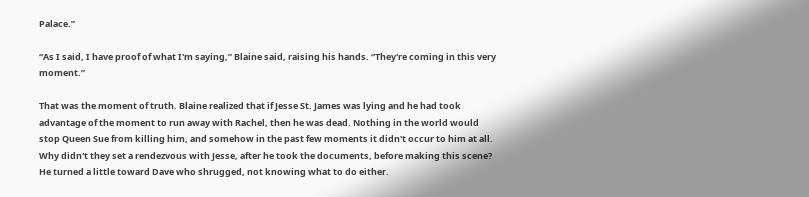Palace.”

“As I said, I have proof of what I'm saying,” Blaine said, raising his hands. “They're coming in this very moment.”

That was the moment of truth. Blaine realized that if Jesse St. James was lying and he had took advantage of the moment to run away with Rachel, then he was dead. Nothing in the world would stop Queen Sue from killing him, and somehow in the past few moments it didn't occur to him at all. Why didn't they set a rendezvous with Jesse, after he took the documents, before making this scene? He turned a little toward Dave who shrugged, not knowing what to do either.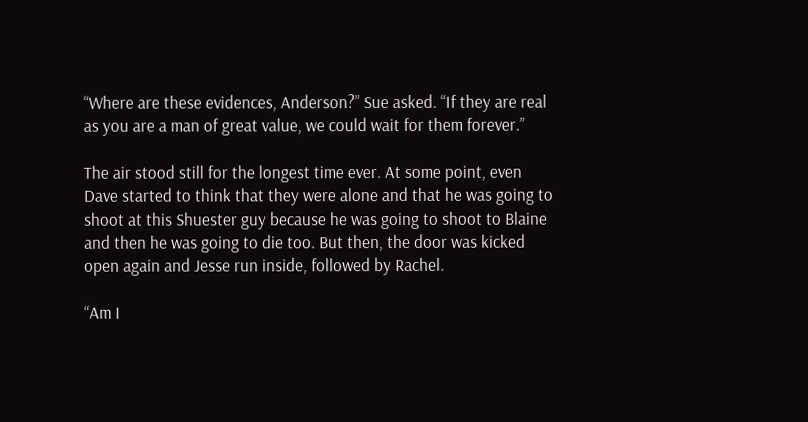“Where are these evidences, Anderson?” Sue asked. “If they are real as you are a man of great value, we could wait for them forever.”

The air stood still for the longest time ever. At some point, even Dave started to think that they were alone and that he was going to shoot at this Shuester guy because he was going to shoot to Blaine and then he was going to die too. But then, the door was kicked open again and Jesse run inside, followed by Rachel.

“Am I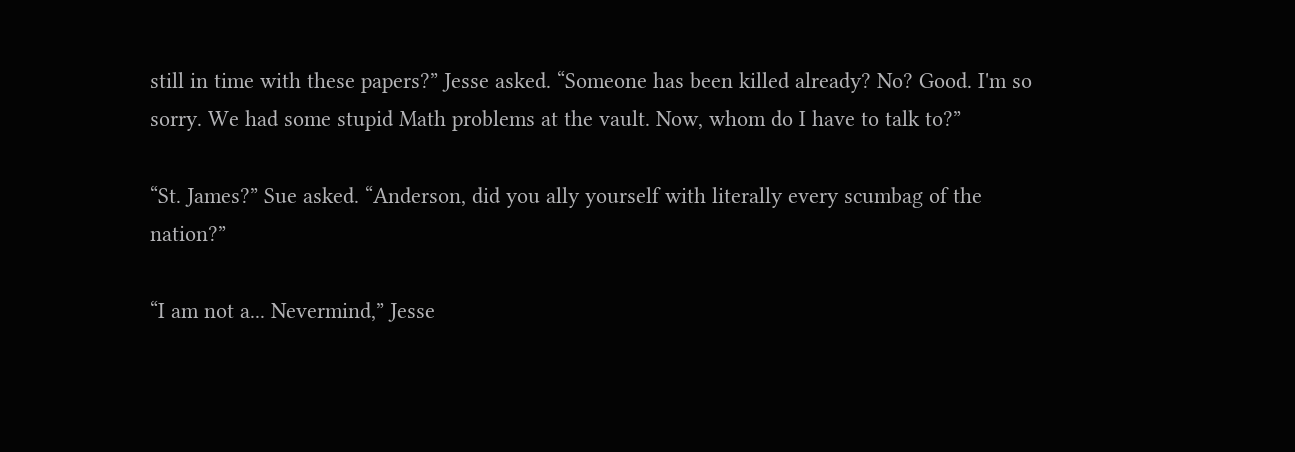still in time with these papers?” Jesse asked. “Someone has been killed already? No? Good. I'm so sorry. We had some stupid Math problems at the vault. Now, whom do I have to talk to?”

“St. James?” Sue asked. “Anderson, did you ally yourself with literally every scumbag of the nation?”

“I am not a... Nevermind,” Jesse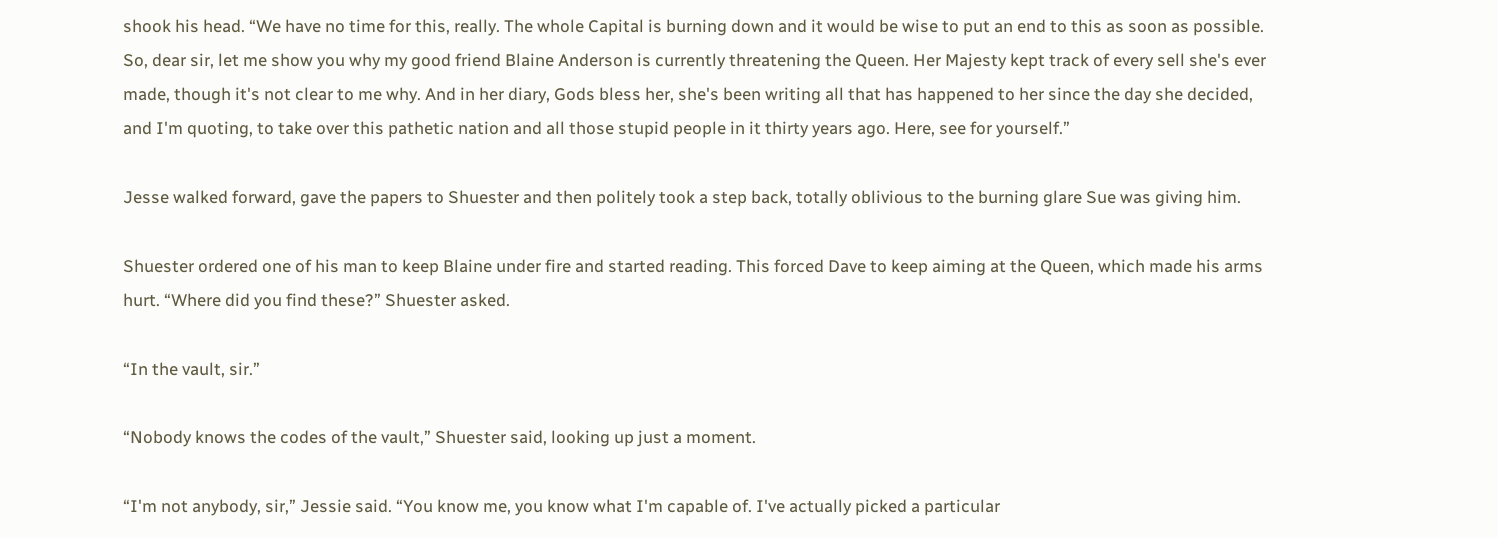shook his head. “We have no time for this, really. The whole Capital is burning down and it would be wise to put an end to this as soon as possible. So, dear sir, let me show you why my good friend Blaine Anderson is currently threatening the Queen. Her Majesty kept track of every sell she's ever made, though it's not clear to me why. And in her diary, Gods bless her, she's been writing all that has happened to her since the day she decided, and I'm quoting, to take over this pathetic nation and all those stupid people in it thirty years ago. Here, see for yourself.”

Jesse walked forward, gave the papers to Shuester and then politely took a step back, totally oblivious to the burning glare Sue was giving him.

Shuester ordered one of his man to keep Blaine under fire and started reading. This forced Dave to keep aiming at the Queen, which made his arms hurt. “Where did you find these?” Shuester asked.

“In the vault, sir.”

“Nobody knows the codes of the vault,” Shuester said, looking up just a moment.

“I'm not anybody, sir,” Jessie said. “You know me, you know what I'm capable of. I've actually picked a particular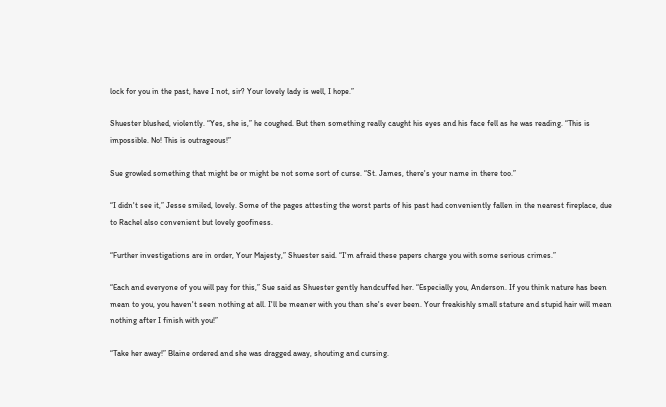lock for you in the past, have I not, sir? Your lovely lady is well, I hope.”

Shuester blushed, violently. “Yes, she is,” he coughed. But then something really caught his eyes and his face fell as he was reading. “This is impossible. No! This is outrageous!”

Sue growled something that might be or might be not some sort of curse. “St. James, there's your name in there too.”

“I didn't see it,” Jesse smiled, lovely. Some of the pages attesting the worst parts of his past had conveniently fallen in the nearest fireplace, due to Rachel also convenient but lovely goofiness.

“Further investigations are in order, Your Majesty,” Shuester said. “I'm afraid these papers charge you with some serious crimes.”

“Each and everyone of you will pay for this,” Sue said as Shuester gently handcuffed her. “Especially you, Anderson. If you think nature has been mean to you, you haven't seen nothing at all. I'll be meaner with you than she's ever been. Your freakishly small stature and stupid hair will mean nothing after I finish with you!”

“Take her away!” Blaine ordered and she was dragged away, shouting and cursing.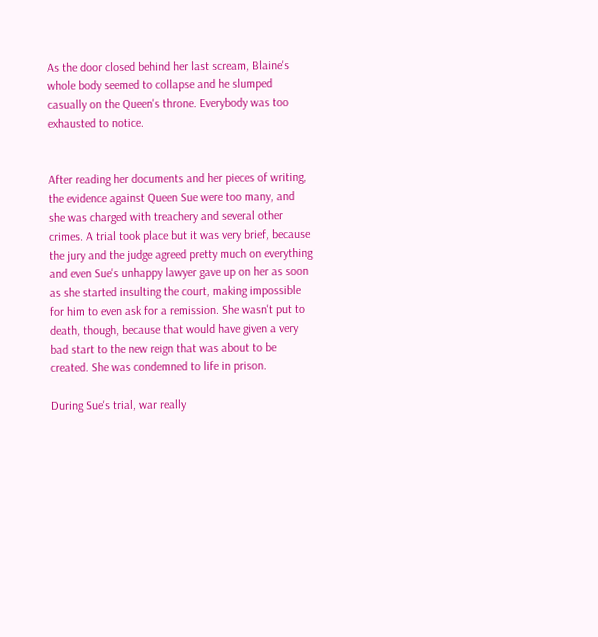As the door closed behind her last scream, Blaine's whole body seemed to collapse and he slumped casually on the Queen's throne. Everybody was too exhausted to notice.


After reading her documents and her pieces of writing, the evidence against Queen Sue were too many, and she was charged with treachery and several other crimes. A trial took place but it was very brief, because the jury and the judge agreed pretty much on everything and even Sue's unhappy lawyer gave up on her as soon as she started insulting the court, making impossible for him to even ask for a remission. She wasn't put to death, though, because that would have given a very bad start to the new reign that was about to be created. She was condemned to life in prison.

During Sue's trial, war really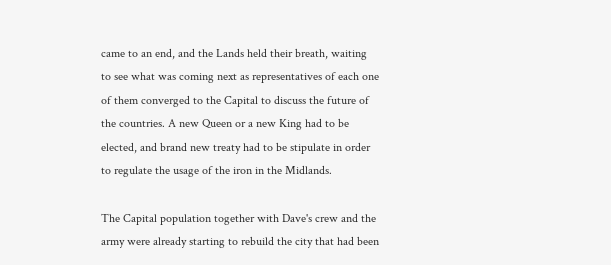came to an end, and the Lands held their breath, waiting to see what was coming next as representatives of each one of them converged to the Capital to discuss the future of the countries. A new Queen or a new King had to be elected, and brand new treaty had to be stipulate in order to regulate the usage of the iron in the Midlands.

The Capital population together with Dave's crew and the army were already starting to rebuild the city that had been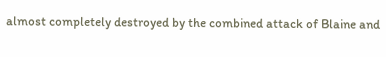almost completely destroyed by the combined attack of Blaine and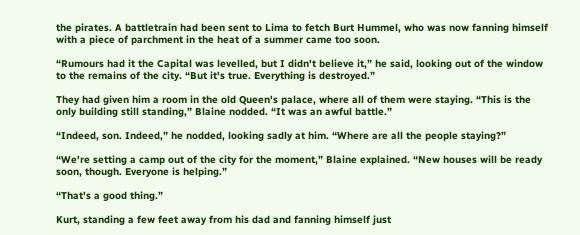the pirates. A battletrain had been sent to Lima to fetch Burt Hummel, who was now fanning himself with a piece of parchment in the heat of a summer came too soon.

“Rumours had it the Capital was levelled, but I didn't believe it,” he said, looking out of the window to the remains of the city. “But it's true. Everything is destroyed.”

They had given him a room in the old Queen's palace, where all of them were staying. “This is the only building still standing,” Blaine nodded. “It was an awful battle.”

“Indeed, son. Indeed,” he nodded, looking sadly at him. “Where are all the people staying?”

“We're setting a camp out of the city for the moment,” Blaine explained. “New houses will be ready soon, though. Everyone is helping.”

“That's a good thing.”

Kurt, standing a few feet away from his dad and fanning himself just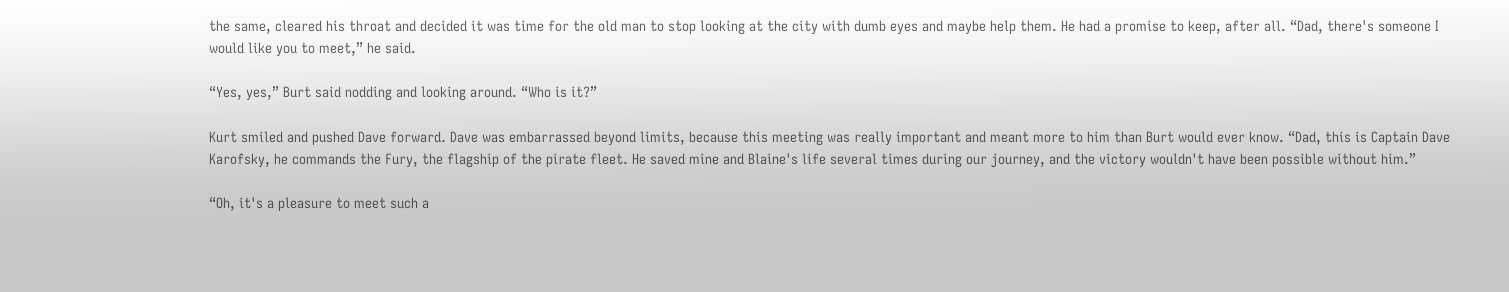the same, cleared his throat and decided it was time for the old man to stop looking at the city with dumb eyes and maybe help them. He had a promise to keep, after all. “Dad, there's someone I would like you to meet,” he said.

“Yes, yes,” Burt said nodding and looking around. “Who is it?”

Kurt smiled and pushed Dave forward. Dave was embarrassed beyond limits, because this meeting was really important and meant more to him than Burt would ever know. “Dad, this is Captain Dave Karofsky, he commands the Fury, the flagship of the pirate fleet. He saved mine and Blaine's life several times during our journey, and the victory wouldn't have been possible without him.”

“Oh, it's a pleasure to meet such a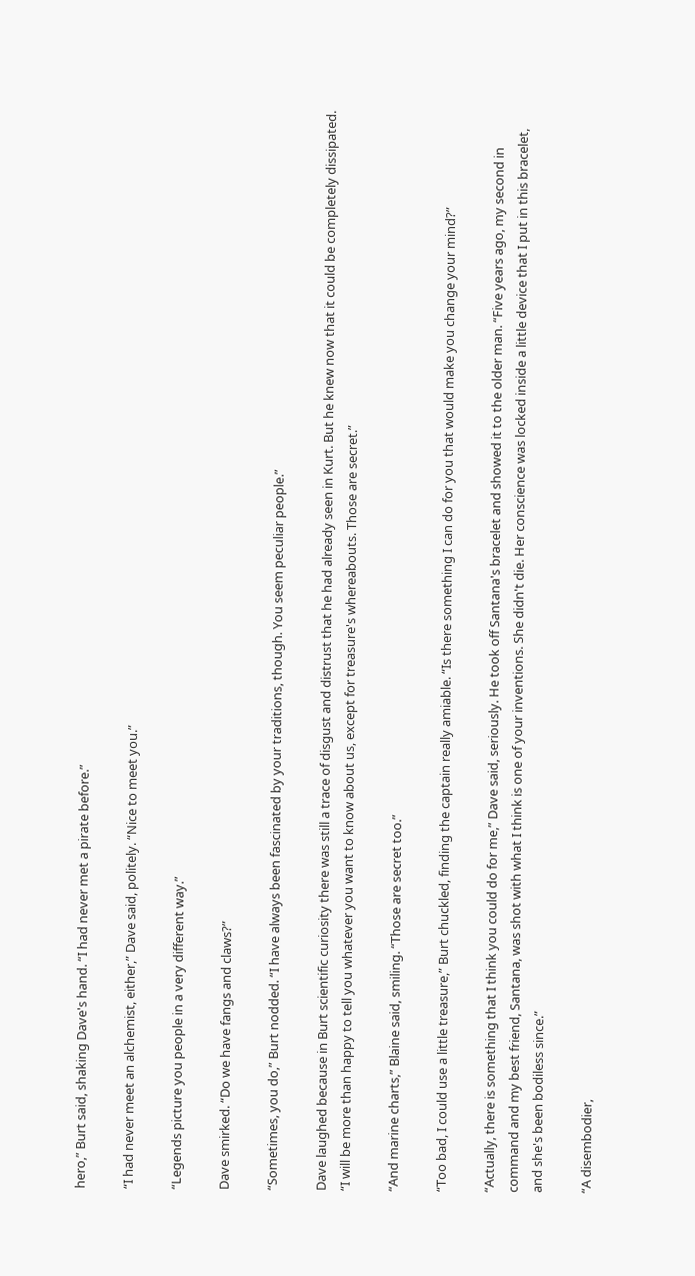hero,” Burt said, shaking Dave's hand. “I had never met a pirate before.”

“I had never meet an alchemist, either,” Dave said, politely. “Nice to meet you.”

“Legends picture you people in a very different way.”

Dave smirked. “Do we have fangs and claws?”

“Sometimes, you do,” Burt nodded. “I have always been fascinated by your traditions, though. You seem peculiar people.”

Dave laughed because in Burt scientific curiosity there was still a trace of disgust and distrust that he had already seen in Kurt. But he knew now that it could be completely dissipated. “I will be more than happy to tell you whatever you want to know about us, except for treasure's whereabouts. Those are secret.”

“And marine charts,” Blaine said, smiling. “Those are secret too.”

“Too bad, I could use a little treasure,” Burt chuckled, finding the captain really amiable. “Is there something I can do for you that would make you change your mind?”

“Actually, there is something that I think you could do for me,” Dave said, seriously. He took off Santana's bracelet and showed it to the older man. “Five years ago, my second in command and my best friend, Santana, was shot with what I think is one of your inventions. She didn't die. Her conscience was locked inside a little device that I put in this bracelet, and she's been bodiless since.”

“A disembodier,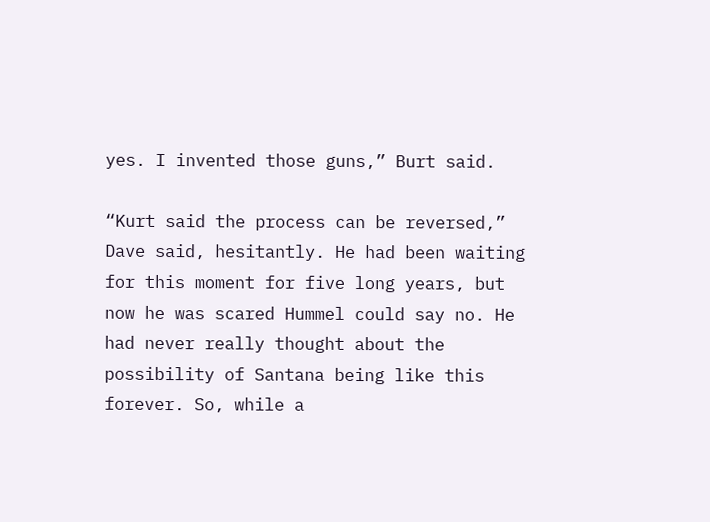yes. I invented those guns,” Burt said.

“Kurt said the process can be reversed,” Dave said, hesitantly. He had been waiting for this moment for five long years, but now he was scared Hummel could say no. He had never really thought about the possibility of Santana being like this forever. So, while a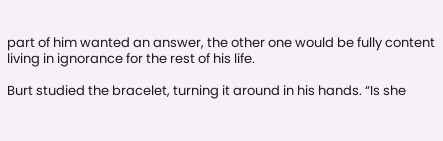part of him wanted an answer, the other one would be fully content living in ignorance for the rest of his life.

Burt studied the bracelet, turning it around in his hands. “Is she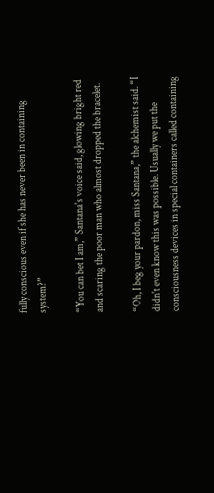fully conscious even if she has never been in containing system?”

“You can bet I am,” Santana's voice said, glowing bright red and scaring the poor man who almost dropped the bracelet.

“Oh, I beg your pardon, miss Santana,” the alchemist said. “I didn't even know this was possible. Usually we put the consciousness devices in special containers called containing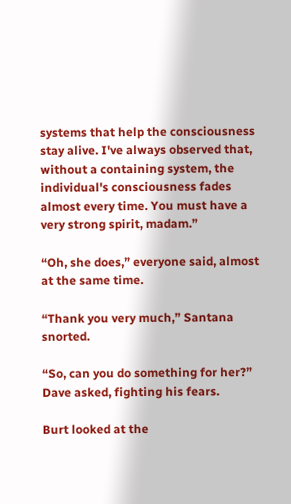systems that help the consciousness stay alive. I've always observed that, without a containing system, the individual's consciousness fades almost every time. You must have a very strong spirit, madam.”

“Oh, she does,” everyone said, almost at the same time.

“Thank you very much,” Santana snorted.

“So, can you do something for her?” Dave asked, fighting his fears.

Burt looked at the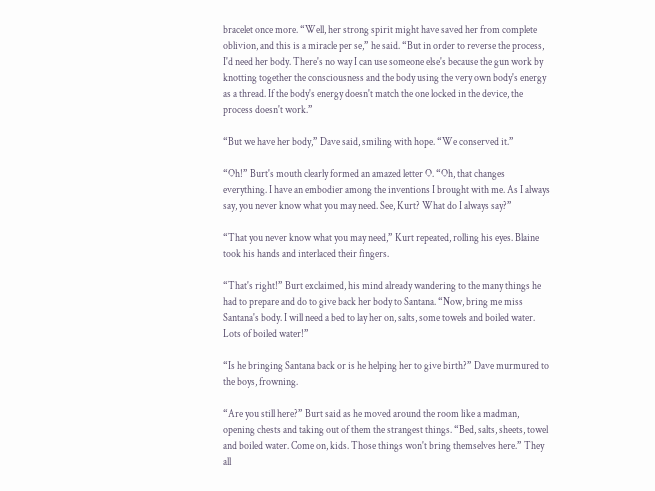bracelet once more. “Well, her strong spirit might have saved her from complete oblivion, and this is a miracle per se,” he said. “But in order to reverse the process, I'd need her body. There's no way I can use someone else's because the gun work by knotting together the consciousness and the body using the very own body's energy as a thread. If the body's energy doesn't match the one locked in the device, the process doesn't work.”

“But we have her body,” Dave said, smiling with hope. “We conserved it.”

“Oh!” Burt's mouth clearly formed an amazed letter O. “Oh, that changes everything. I have an embodier among the inventions I brought with me. As I always say, you never know what you may need. See, Kurt? What do I always say?”

“That you never know what you may need,” Kurt repeated, rolling his eyes. Blaine took his hands and interlaced their fingers.

“That's right!” Burt exclaimed, his mind already wandering to the many things he had to prepare and do to give back her body to Santana. “Now, bring me miss Santana's body. I will need a bed to lay her on, salts, some towels and boiled water. Lots of boiled water!”

“Is he bringing Santana back or is he helping her to give birth?” Dave murmured to the boys, frowning.

“Are you still here?” Burt said as he moved around the room like a madman, opening chests and taking out of them the strangest things. “Bed, salts, sheets, towel and boiled water. Come on, kids. Those things won't bring themselves here.” They all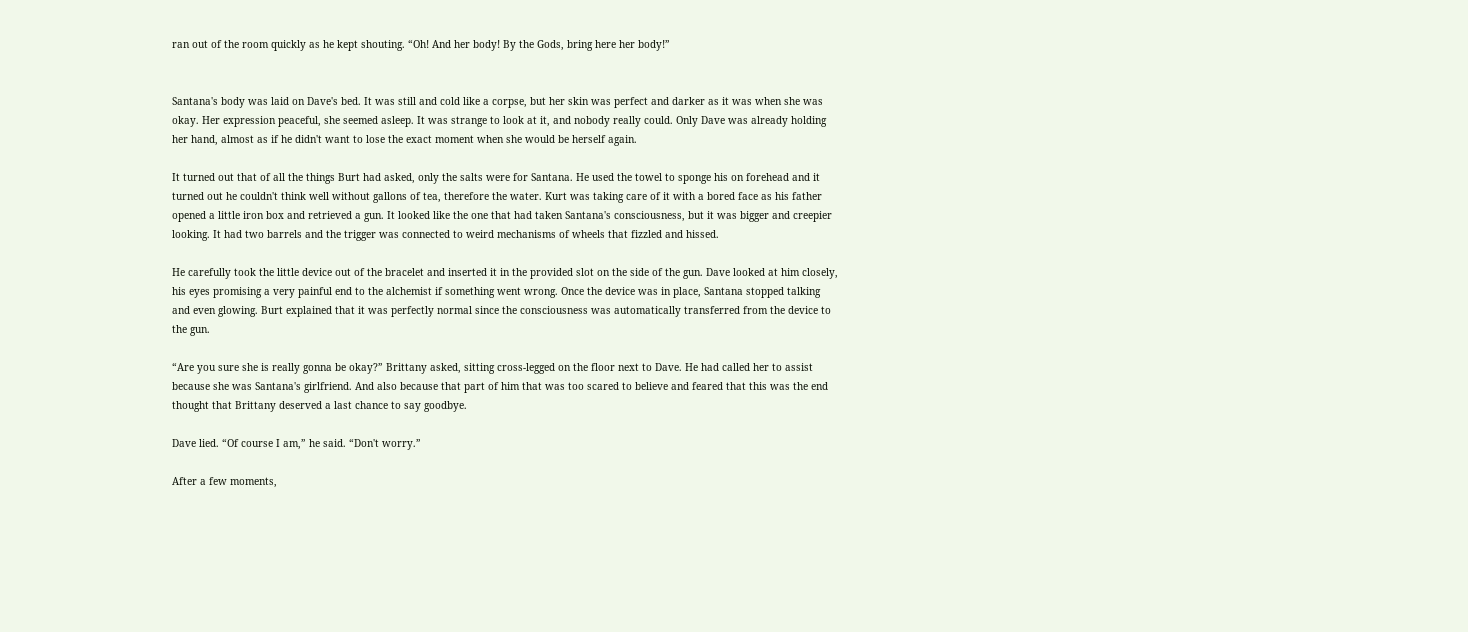ran out of the room quickly as he kept shouting. “Oh! And her body! By the Gods, bring here her body!”


Santana's body was laid on Dave's bed. It was still and cold like a corpse, but her skin was perfect and darker as it was when she was okay. Her expression peaceful, she seemed asleep. It was strange to look at it, and nobody really could. Only Dave was already holding her hand, almost as if he didn't want to lose the exact moment when she would be herself again.

It turned out that of all the things Burt had asked, only the salts were for Santana. He used the towel to sponge his on forehead and it turned out he couldn't think well without gallons of tea, therefore the water. Kurt was taking care of it with a bored face as his father opened a little iron box and retrieved a gun. It looked like the one that had taken Santana's consciousness, but it was bigger and creepier looking. It had two barrels and the trigger was connected to weird mechanisms of wheels that fizzled and hissed.

He carefully took the little device out of the bracelet and inserted it in the provided slot on the side of the gun. Dave looked at him closely, his eyes promising a very painful end to the alchemist if something went wrong. Once the device was in place, Santana stopped talking and even glowing. Burt explained that it was perfectly normal since the consciousness was automatically transferred from the device to the gun.

“Are you sure she is really gonna be okay?” Brittany asked, sitting cross-legged on the floor next to Dave. He had called her to assist because she was Santana's girlfriend. And also because that part of him that was too scared to believe and feared that this was the end thought that Brittany deserved a last chance to say goodbye.

Dave lied. “Of course I am,” he said. “Don't worry.”

After a few moments,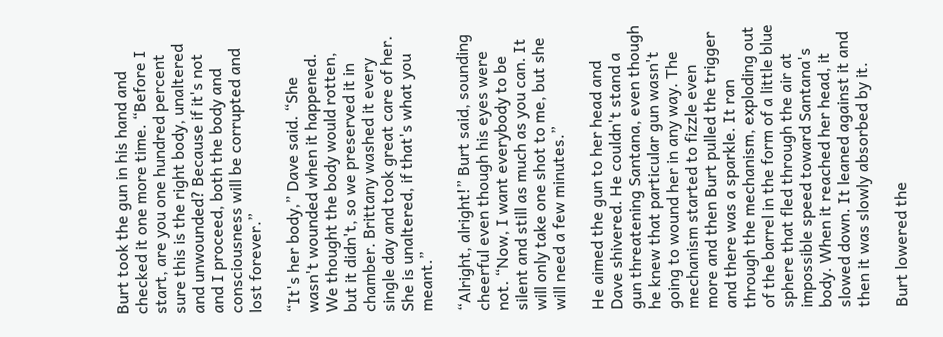Burt took the gun in his hand and checked it one more time. “Before I start, are you one hundred percent sure this is the right body, unaltered and unwounded? Because if it's not and I proceed, both the body and consciousness will be corrupted and lost forever.”

“It's her body,” Dave said. “She wasn't wounded when it happened. We thought the body would rotten, but it didn't, so we preserved it in chamber. Brittany washed it every single day and took great care of her. She is unaltered, if that's what you meant.”

“Alright, alright!” Burt said, sounding cheerful even though his eyes were not. “Now, I want everybody to be silent and still as much as you can. It will only take one shot to me, but she will need a few minutes.”

He aimed the gun to her head and Dave shivered. He couldn't stand a gun threatening Santana, even though he knew that particular gun wasn't going to wound her in any way. The mechanism started to fizzle even more and then Burt pulled the trigger and there was a sparkle. It ran through the mechanism, exploding out of the barrel in the form of a little blue sphere that fled through the air at impossible speed toward Santana's body. When it reached her head, it slowed down. It leaned against it and then it was slowly absorbed by it.

Burt lowered the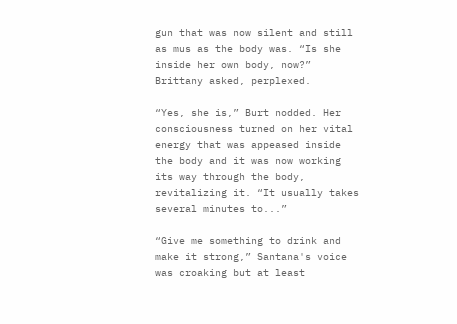gun that was now silent and still as mus as the body was. “Is she inside her own body, now?” Brittany asked, perplexed.

“Yes, she is,” Burt nodded. Her consciousness turned on her vital energy that was appeased inside the body and it was now working its way through the body, revitalizing it. “It usually takes several minutes to...”

“Give me something to drink and make it strong,” Santana's voice was croaking but at least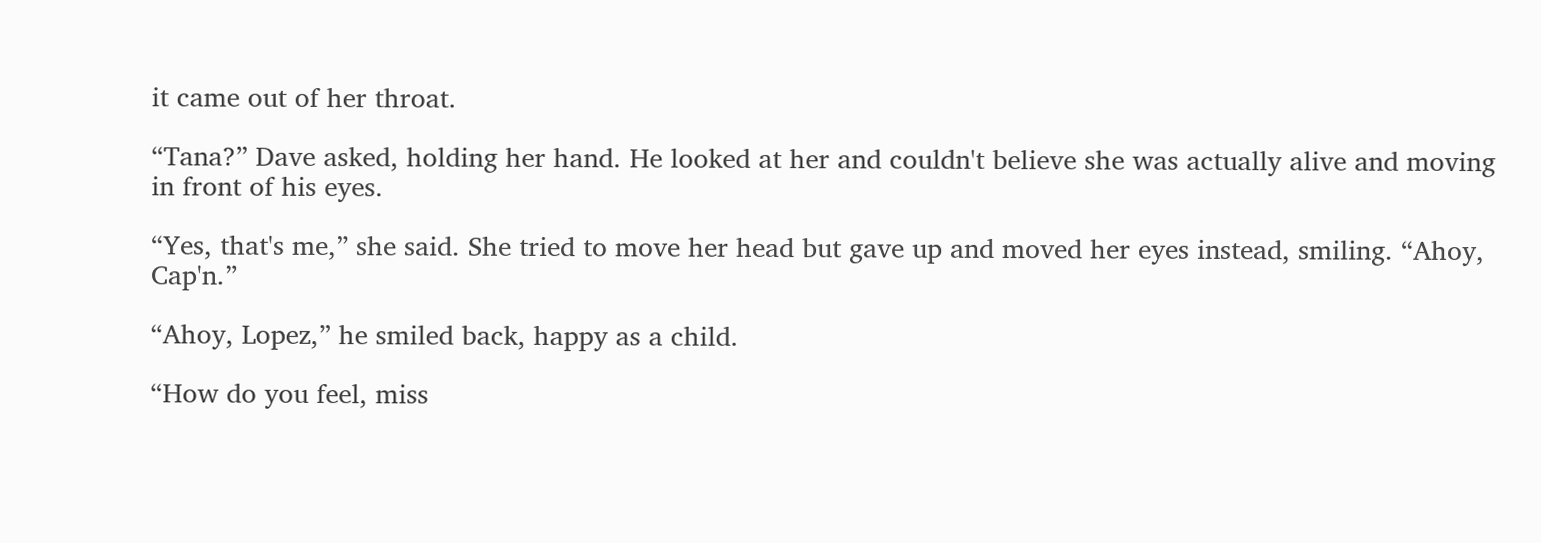it came out of her throat.

“Tana?” Dave asked, holding her hand. He looked at her and couldn't believe she was actually alive and moving in front of his eyes.

“Yes, that's me,” she said. She tried to move her head but gave up and moved her eyes instead, smiling. “Ahoy, Cap'n.”

“Ahoy, Lopez,” he smiled back, happy as a child.

“How do you feel, miss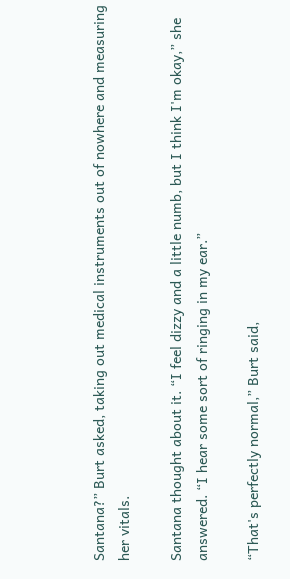Santana?” Burt asked, taking out medical instruments out of nowhere and measuring her vitals.

Santana thought about it. “I feel dizzy and a little numb, but I think I'm okay,” she answered. “I hear some sort of ringing in my ear.”

“That's perfectly normal,” Burt said,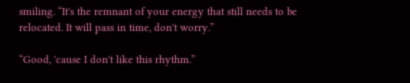smiling. “It's the remnant of your energy that still needs to be relocated. It will pass in time, don't worry.”

“Good, 'cause I don't like this rhythm.”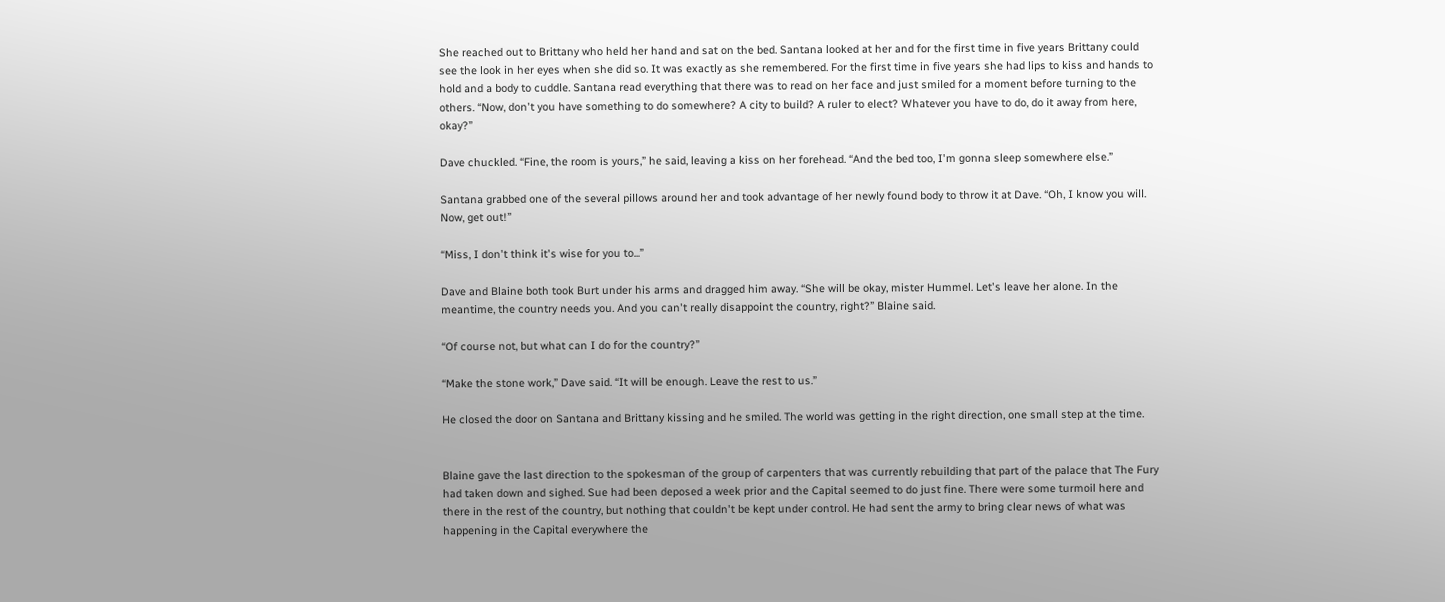She reached out to Brittany who held her hand and sat on the bed. Santana looked at her and for the first time in five years Brittany could see the look in her eyes when she did so. It was exactly as she remembered. For the first time in five years she had lips to kiss and hands to hold and a body to cuddle. Santana read everything that there was to read on her face and just smiled for a moment before turning to the others. “Now, don't you have something to do somewhere? A city to build? A ruler to elect? Whatever you have to do, do it away from here, okay?”

Dave chuckled. “Fine, the room is yours,” he said, leaving a kiss on her forehead. “And the bed too, I'm gonna sleep somewhere else.”

Santana grabbed one of the several pillows around her and took advantage of her newly found body to throw it at Dave. “Oh, I know you will. Now, get out!”

“Miss, I don't think it's wise for you to...”

Dave and Blaine both took Burt under his arms and dragged him away. “She will be okay, mister Hummel. Let's leave her alone. In the meantime, the country needs you. And you can't really disappoint the country, right?” Blaine said.

“Of course not, but what can I do for the country?”

“Make the stone work,” Dave said. “It will be enough. Leave the rest to us.”

He closed the door on Santana and Brittany kissing and he smiled. The world was getting in the right direction, one small step at the time.


Blaine gave the last direction to the spokesman of the group of carpenters that was currently rebuilding that part of the palace that The Fury had taken down and sighed. Sue had been deposed a week prior and the Capital seemed to do just fine. There were some turmoil here and there in the rest of the country, but nothing that couldn't be kept under control. He had sent the army to bring clear news of what was happening in the Capital everywhere the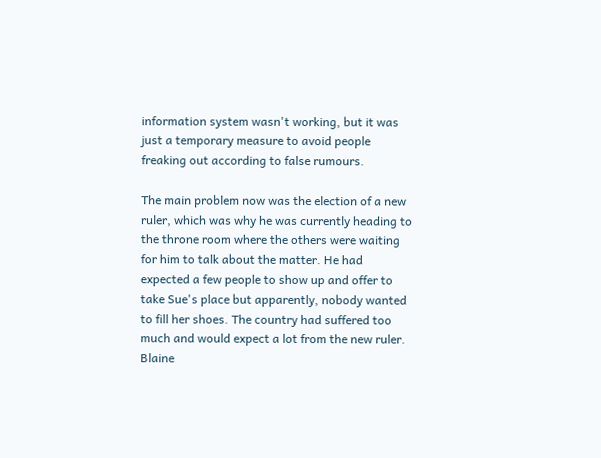information system wasn't working, but it was just a temporary measure to avoid people freaking out according to false rumours.

The main problem now was the election of a new ruler, which was why he was currently heading to the throne room where the others were waiting for him to talk about the matter. He had expected a few people to show up and offer to take Sue's place but apparently, nobody wanted to fill her shoes. The country had suffered too much and would expect a lot from the new ruler. Blaine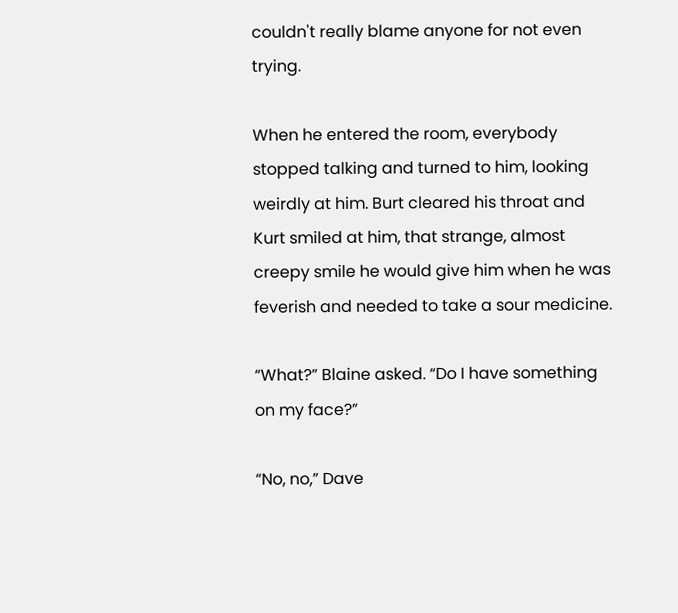couldn't really blame anyone for not even trying.

When he entered the room, everybody stopped talking and turned to him, looking weirdly at him. Burt cleared his throat and Kurt smiled at him, that strange, almost creepy smile he would give him when he was feverish and needed to take a sour medicine.

“What?” Blaine asked. “Do I have something on my face?”

“No, no,” Dave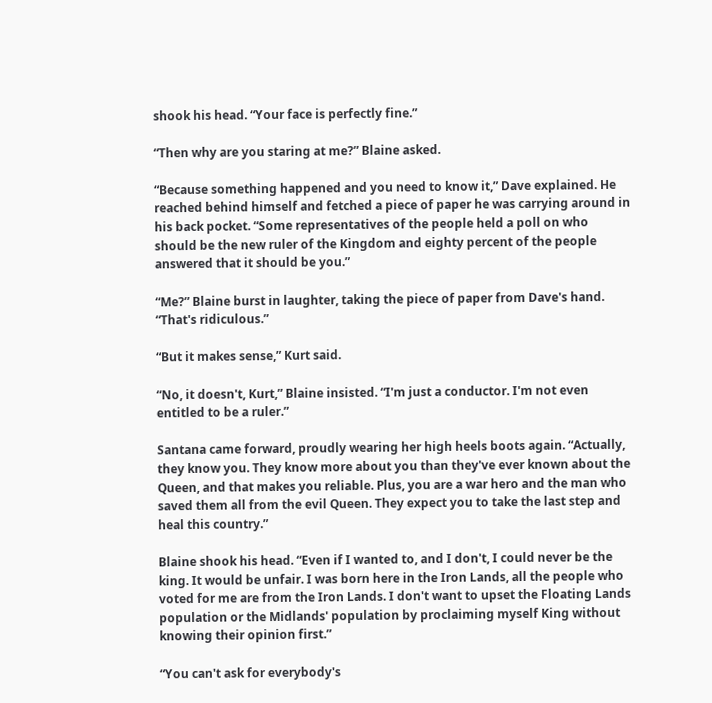shook his head. “Your face is perfectly fine.”

“Then why are you staring at me?” Blaine asked.

“Because something happened and you need to know it,” Dave explained. He reached behind himself and fetched a piece of paper he was carrying around in his back pocket. “Some representatives of the people held a poll on who should be the new ruler of the Kingdom and eighty percent of the people answered that it should be you.”

“Me?” Blaine burst in laughter, taking the piece of paper from Dave's hand. “That's ridiculous.”

“But it makes sense,” Kurt said.

“No, it doesn't, Kurt,” Blaine insisted. “I'm just a conductor. I'm not even entitled to be a ruler.”

Santana came forward, proudly wearing her high heels boots again. “Actually, they know you. They know more about you than they've ever known about the Queen, and that makes you reliable. Plus, you are a war hero and the man who saved them all from the evil Queen. They expect you to take the last step and heal this country.”

Blaine shook his head. “Even if I wanted to, and I don't, I could never be the king. It would be unfair. I was born here in the Iron Lands, all the people who voted for me are from the Iron Lands. I don't want to upset the Floating Lands population or the Midlands' population by proclaiming myself King without knowing their opinion first.”

“You can't ask for everybody's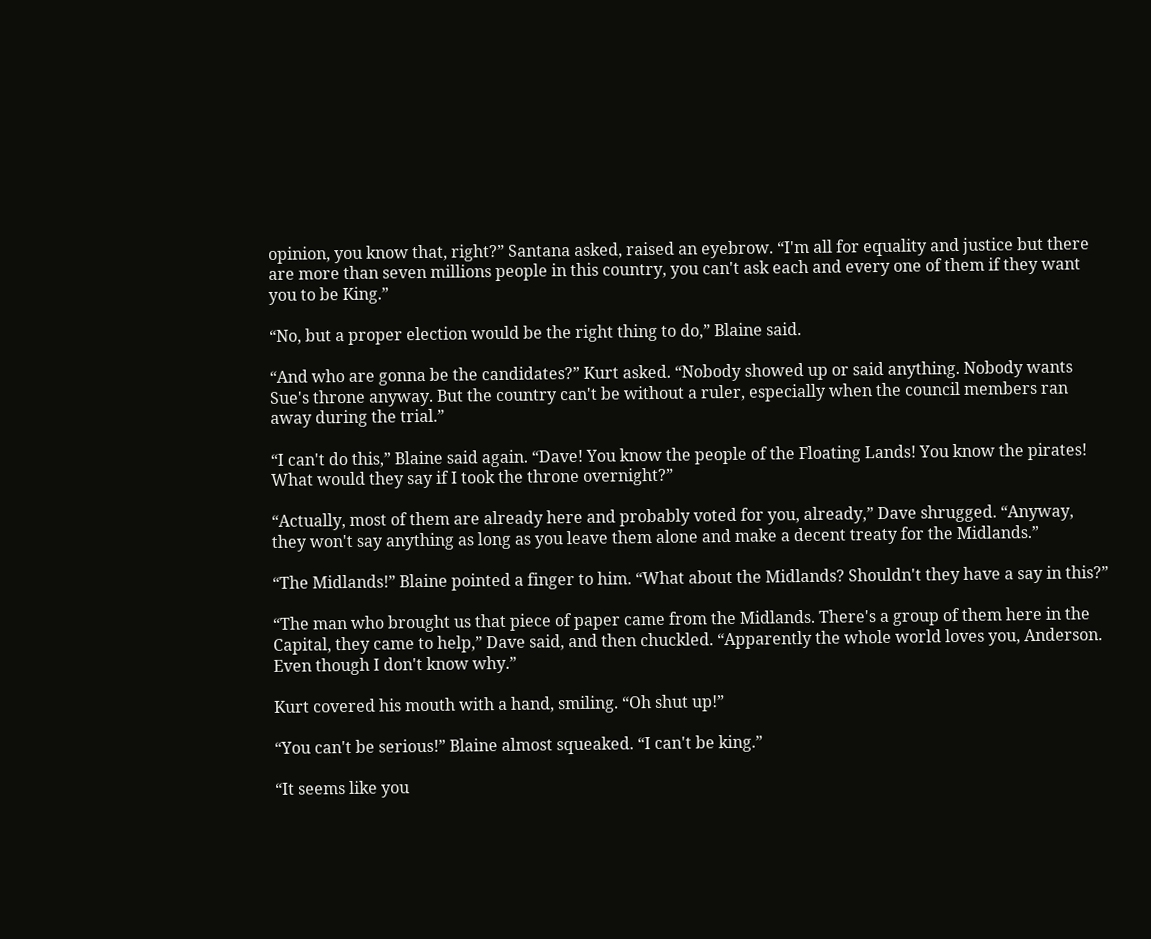opinion, you know that, right?” Santana asked, raised an eyebrow. “I'm all for equality and justice but there are more than seven millions people in this country, you can't ask each and every one of them if they want you to be King.”

“No, but a proper election would be the right thing to do,” Blaine said.

“And who are gonna be the candidates?” Kurt asked. “Nobody showed up or said anything. Nobody wants Sue's throne anyway. But the country can't be without a ruler, especially when the council members ran away during the trial.”

“I can't do this,” Blaine said again. “Dave! You know the people of the Floating Lands! You know the pirates! What would they say if I took the throne overnight?”

“Actually, most of them are already here and probably voted for you, already,” Dave shrugged. “Anyway, they won't say anything as long as you leave them alone and make a decent treaty for the Midlands.”

“The Midlands!” Blaine pointed a finger to him. “What about the Midlands? Shouldn't they have a say in this?”

“The man who brought us that piece of paper came from the Midlands. There's a group of them here in the Capital, they came to help,” Dave said, and then chuckled. “Apparently the whole world loves you, Anderson. Even though I don't know why.”

Kurt covered his mouth with a hand, smiling. “Oh shut up!”

“You can't be serious!” Blaine almost squeaked. “I can't be king.”

“It seems like you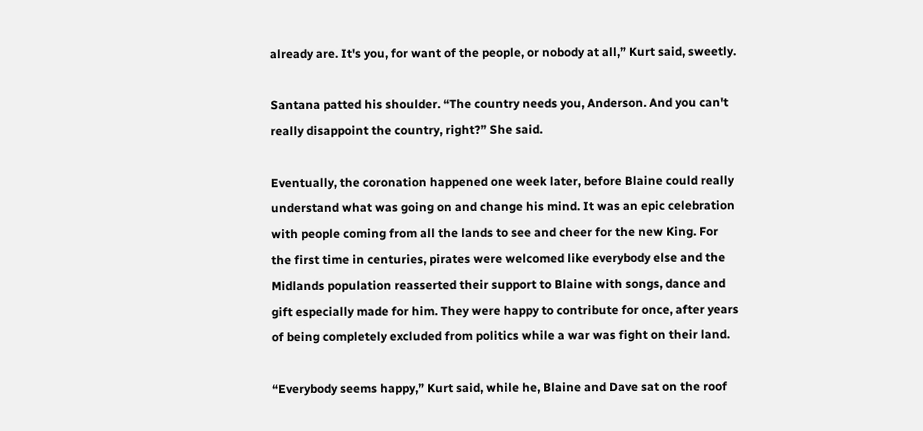already are. It's you, for want of the people, or nobody at all,” Kurt said, sweetly.

Santana patted his shoulder. “The country needs you, Anderson. And you can't really disappoint the country, right?” She said.

Eventually, the coronation happened one week later, before Blaine could really understand what was going on and change his mind. It was an epic celebration with people coming from all the lands to see and cheer for the new King. For the first time in centuries, pirates were welcomed like everybody else and the Midlands population reasserted their support to Blaine with songs, dance and gift especially made for him. They were happy to contribute for once, after years of being completely excluded from politics while a war was fight on their land.

“Everybody seems happy,” Kurt said, while he, Blaine and Dave sat on the roof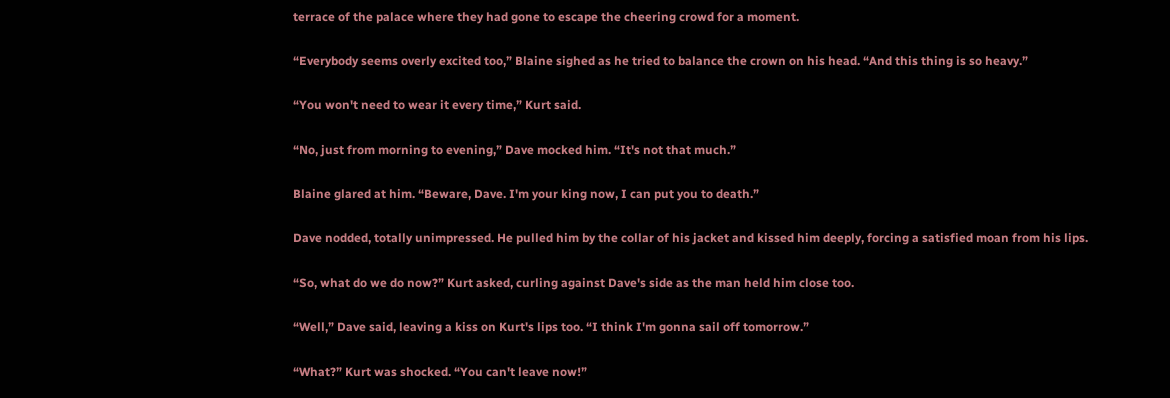terrace of the palace where they had gone to escape the cheering crowd for a moment.

“Everybody seems overly excited too,” Blaine sighed as he tried to balance the crown on his head. “And this thing is so heavy.”

“You won't need to wear it every time,” Kurt said.

“No, just from morning to evening,” Dave mocked him. “It's not that much.”

Blaine glared at him. “Beware, Dave. I'm your king now, I can put you to death.”

Dave nodded, totally unimpressed. He pulled him by the collar of his jacket and kissed him deeply, forcing a satisfied moan from his lips.

“So, what do we do now?” Kurt asked, curling against Dave's side as the man held him close too.

“Well,” Dave said, leaving a kiss on Kurt's lips too. “I think I'm gonna sail off tomorrow.”

“What?” Kurt was shocked. “You can't leave now!”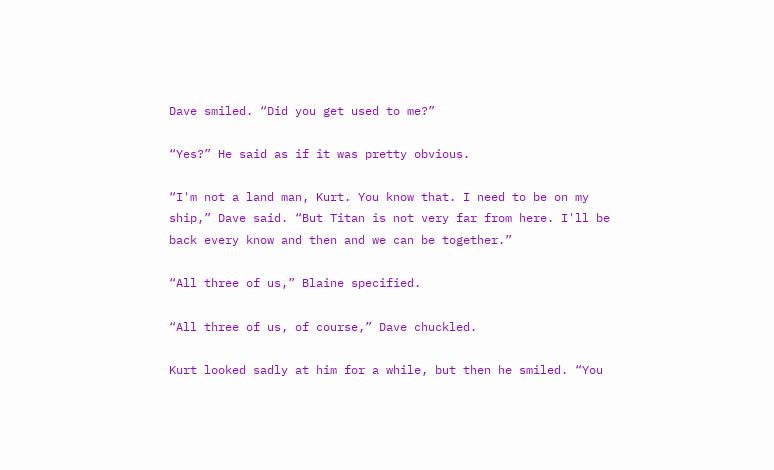Dave smiled. “Did you get used to me?”

“Yes?” He said as if it was pretty obvious.

“I'm not a land man, Kurt. You know that. I need to be on my ship,” Dave said. “But Titan is not very far from here. I'll be back every know and then and we can be together.”

“All three of us,” Blaine specified.

“All three of us, of course,” Dave chuckled.

Kurt looked sadly at him for a while, but then he smiled. “You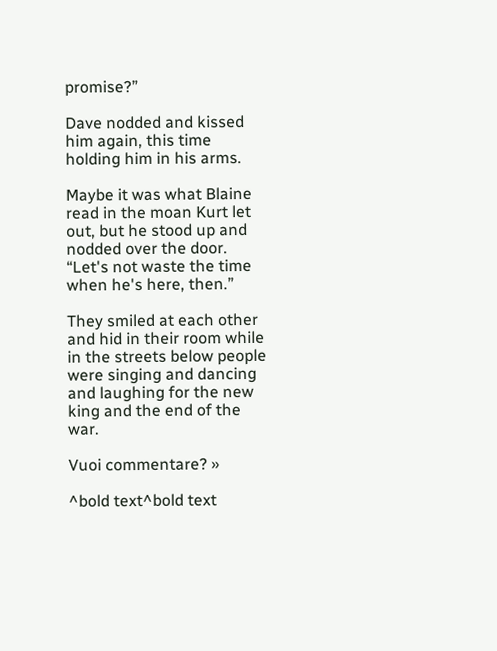promise?”

Dave nodded and kissed him again, this time holding him in his arms.

Maybe it was what Blaine read in the moan Kurt let out, but he stood up and nodded over the door. “Let's not waste the time when he's here, then.”

They smiled at each other and hid in their room while in the streets below people were singing and dancing and laughing for the new king and the end of the war.

Vuoi commentare? »

^bold text^bold text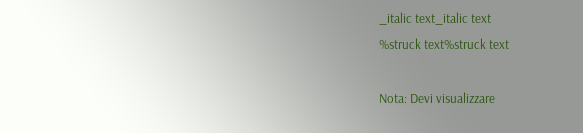_italic text_italic text
%struck text%struck text

Nota: Devi visualizzare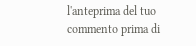l'anteprima del tuo commento prima di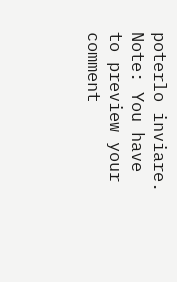poterlo inviare. Note: You have to preview your comment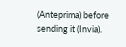(Anteprima) before sending it (Invia).